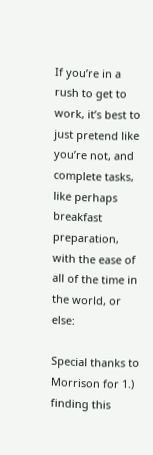If you’re in a rush to get to work, it’s best to just pretend like you’re not, and complete tasks, like perhaps breakfast preparation, with the ease of all of the time in the world, or else:

Special thanks to Morrison for 1.) finding this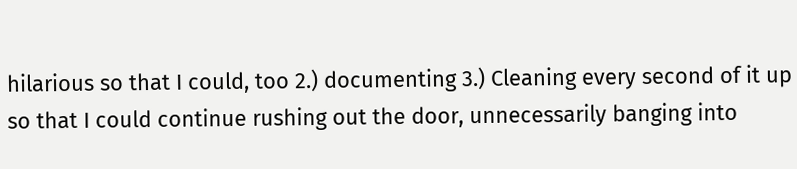hilarious so that I could, too 2.) documenting 3.) Cleaning every second of it up so that I could continue rushing out the door, unnecessarily banging into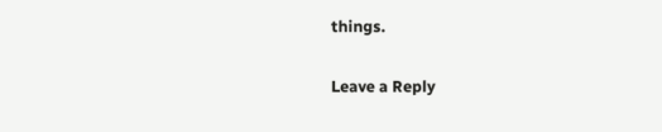things.

Leave a Reply